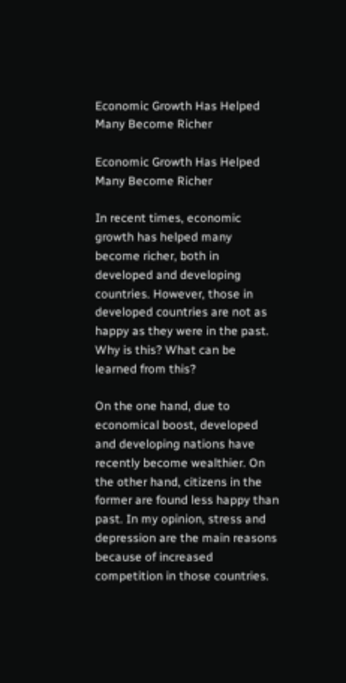Economic Growth Has Helped Many Become Richer

Economic Growth Has Helped Many Become Richer

In recent times, economic growth has helped many become richer, both in developed and developing countries. However, those in developed countries are not as happy as they were in the past. Why is this? What can be learned from this?

On the one hand, due to economical boost, developed and developing nations have recently become wealthier. On the other hand, citizens in the former are found less happy than past. In my opinion, stress and depression are the main reasons because of increased competition in those countries.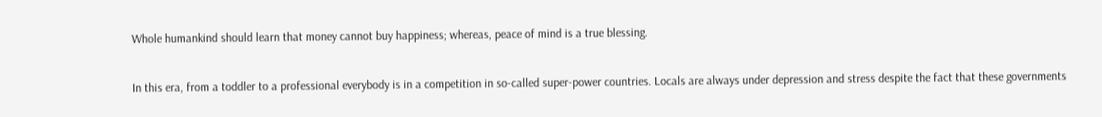Whole humankind should learn that money cannot buy happiness; whereas, peace of mind is a true blessing.

In this era, from a toddler to a professional everybody is in a competition in so-called super-power countries. Locals are always under depression and stress despite the fact that these governments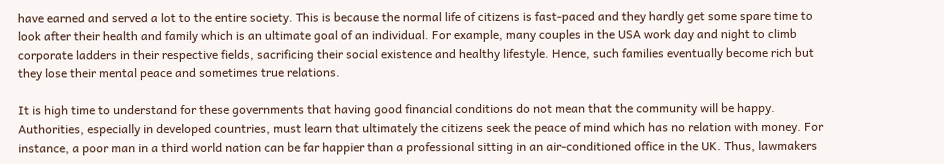have earned and served a lot to the entire society. This is because the normal life of citizens is fast-paced and they hardly get some spare time to look after their health and family which is an ultimate goal of an individual. For example, many couples in the USA work day and night to climb corporate ladders in their respective fields, sacrificing their social existence and healthy lifestyle. Hence, such families eventually become rich but they lose their mental peace and sometimes true relations.

It is high time to understand for these governments that having good financial conditions do not mean that the community will be happy. Authorities, especially in developed countries, must learn that ultimately the citizens seek the peace of mind which has no relation with money. For instance, a poor man in a third world nation can be far happier than a professional sitting in an air-conditioned office in the UK. Thus, lawmakers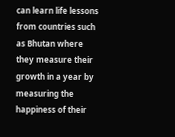can learn life lessons from countries such as Bhutan where they measure their growth in a year by measuring the happiness of their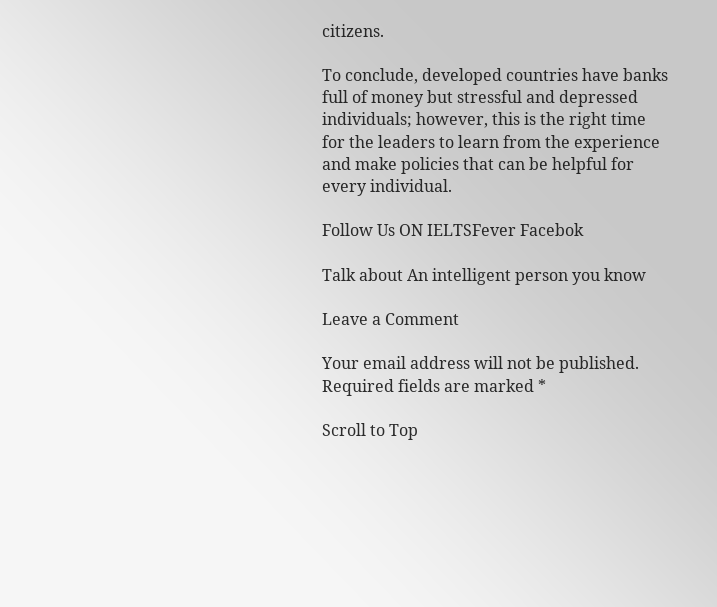citizens.

To conclude, developed countries have banks full of money but stressful and depressed individuals; however, this is the right time for the leaders to learn from the experience and make policies that can be helpful for every individual.

Follow Us ON IELTSFever Facebok

Talk about An intelligent person you know

Leave a Comment

Your email address will not be published. Required fields are marked *

Scroll to Top